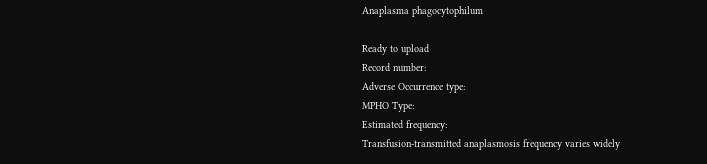Anaplasma phagocytophilum

Ready to upload
Record number:
Adverse Occurrence type:
MPHO Type:
Estimated frequency:
Transfusion-transmitted anaplasmosis frequency varies widely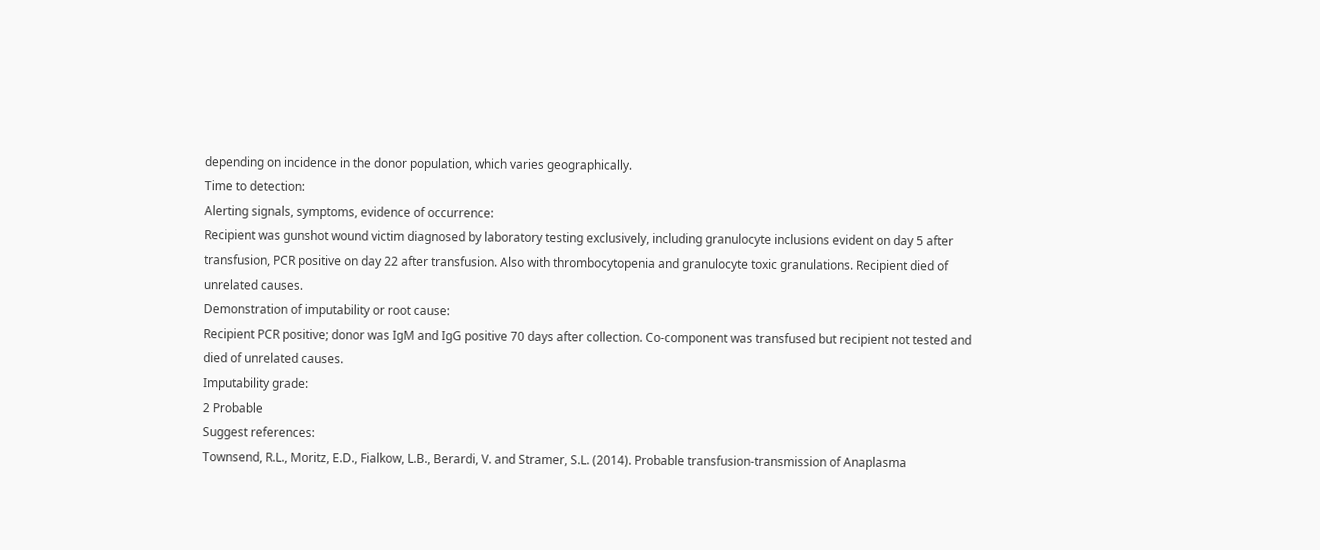depending on incidence in the donor population, which varies geographically.
Time to detection:
Alerting signals, symptoms, evidence of occurrence:
Recipient was gunshot wound victim diagnosed by laboratory testing exclusively, including granulocyte inclusions evident on day 5 after transfusion, PCR positive on day 22 after transfusion. Also with thrombocytopenia and granulocyte toxic granulations. Recipient died of unrelated causes.
Demonstration of imputability or root cause:
Recipient PCR positive; donor was IgM and IgG positive 70 days after collection. Co-component was transfused but recipient not tested and died of unrelated causes.
Imputability grade:
2 Probable
Suggest references:
Townsend, R.L., Moritz, E.D., Fialkow, L.B., Berardi, V. and Stramer, S.L. (2014). Probable transfusion-transmission of Anaplasma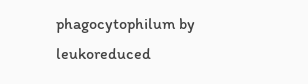phagocytophilum by leukoreduced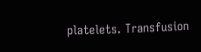platelets. Transfusion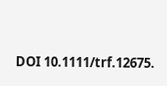DOI 10.1111/trf.12675.